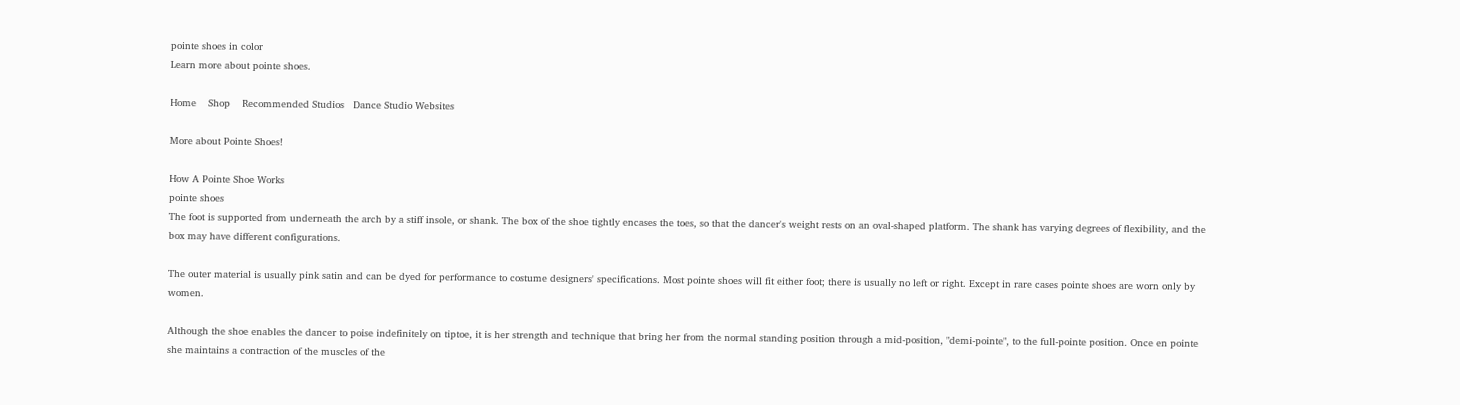pointe shoes in color
Learn more about pointe shoes.

Home    Shop    Recommended Studios   Dance Studio Websites

More about Pointe Shoes!

How A Pointe Shoe Works
pointe shoes
The foot is supported from underneath the arch by a stiff insole, or shank. The box of the shoe tightly encases the toes, so that the dancer's weight rests on an oval-shaped platform. The shank has varying degrees of flexibility, and the box may have different configurations.

The outer material is usually pink satin and can be dyed for performance to costume designers' specifications. Most pointe shoes will fit either foot; there is usually no left or right. Except in rare cases pointe shoes are worn only by women.

Although the shoe enables the dancer to poise indefinitely on tiptoe, it is her strength and technique that bring her from the normal standing position through a mid-position, "demi-pointe", to the full-pointe position. Once en pointe she maintains a contraction of the muscles of the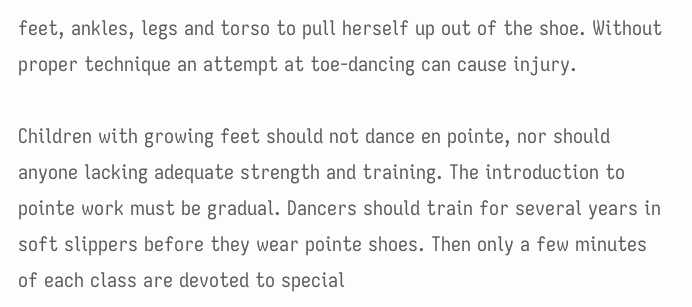feet, ankles, legs and torso to pull herself up out of the shoe. Without proper technique an attempt at toe-dancing can cause injury.

Children with growing feet should not dance en pointe, nor should anyone lacking adequate strength and training. The introduction to pointe work must be gradual. Dancers should train for several years in soft slippers before they wear pointe shoes. Then only a few minutes of each class are devoted to special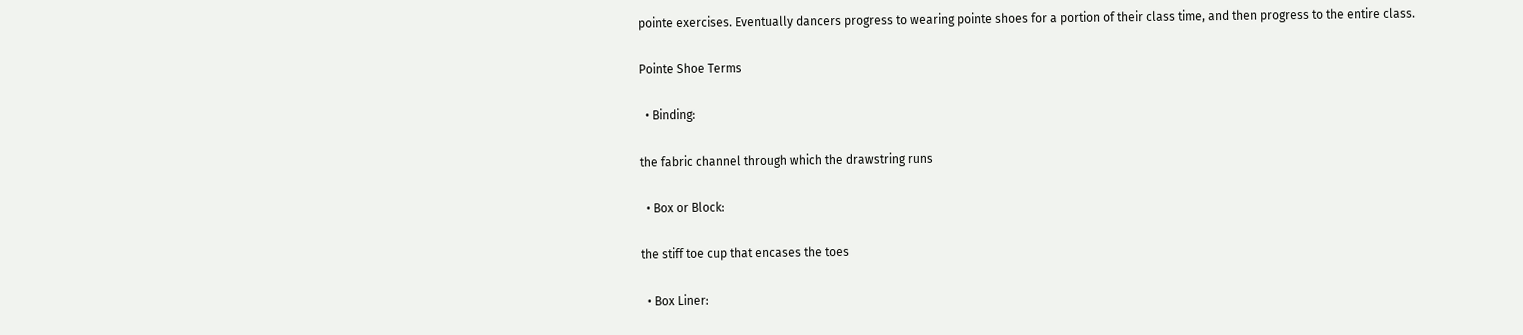pointe exercises. Eventually dancers progress to wearing pointe shoes for a portion of their class time, and then progress to the entire class.

Pointe Shoe Terms

  • Binding:

the fabric channel through which the drawstring runs

  • Box or Block:

the stiff toe cup that encases the toes

  • Box Liner: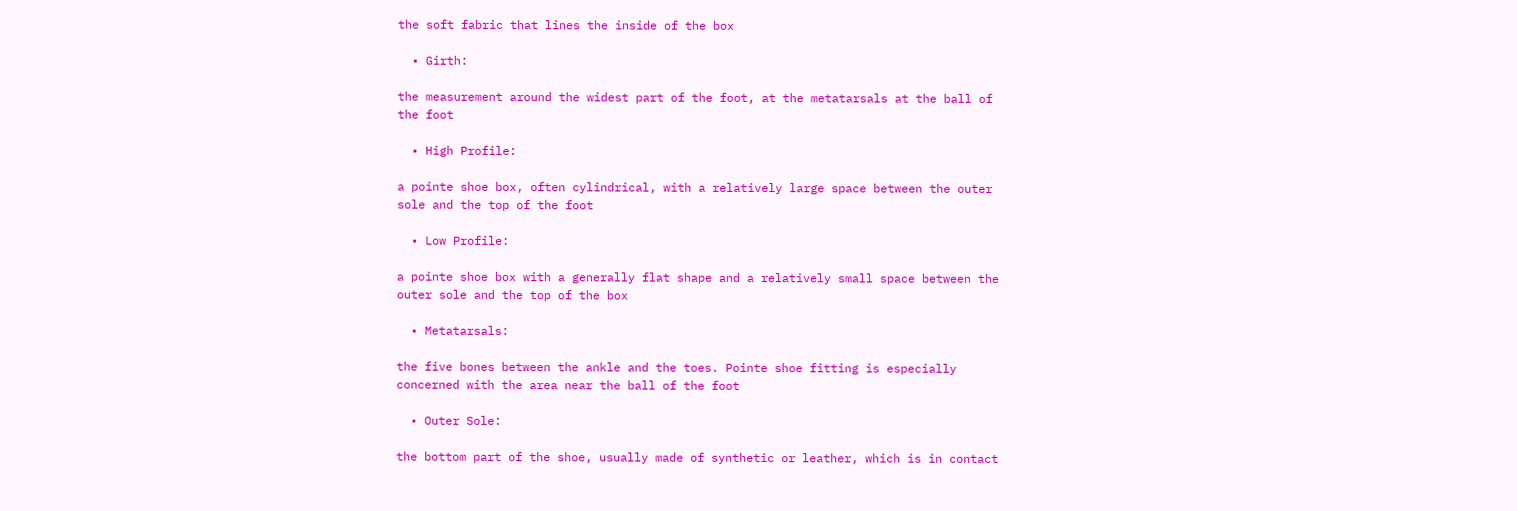the soft fabric that lines the inside of the box

  • Girth:

the measurement around the widest part of the foot, at the metatarsals at the ball of the foot

  • High Profile:

a pointe shoe box, often cylindrical, with a relatively large space between the outer sole and the top of the foot

  • Low Profile:

a pointe shoe box with a generally flat shape and a relatively small space between the outer sole and the top of the box

  • Metatarsals:

the five bones between the ankle and the toes. Pointe shoe fitting is especially concerned with the area near the ball of the foot

  • Outer Sole:

the bottom part of the shoe, usually made of synthetic or leather, which is in contact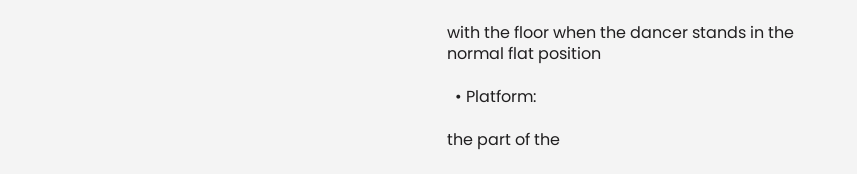with the floor when the dancer stands in the normal flat position

  • Platform:

the part of the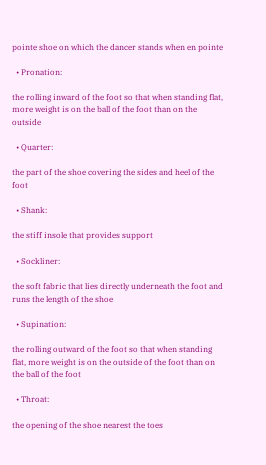pointe shoe on which the dancer stands when en pointe

  • Pronation:

the rolling inward of the foot so that when standing flat, more weight is on the ball of the foot than on the outside

  • Quarter:

the part of the shoe covering the sides and heel of the foot

  • Shank:

the stiff insole that provides support

  • Sockliner:

the soft fabric that lies directly underneath the foot and runs the length of the shoe

  • Supination:

the rolling outward of the foot so that when standing flat, more weight is on the outside of the foot than on the ball of the foot

  • Throat:

the opening of the shoe nearest the toes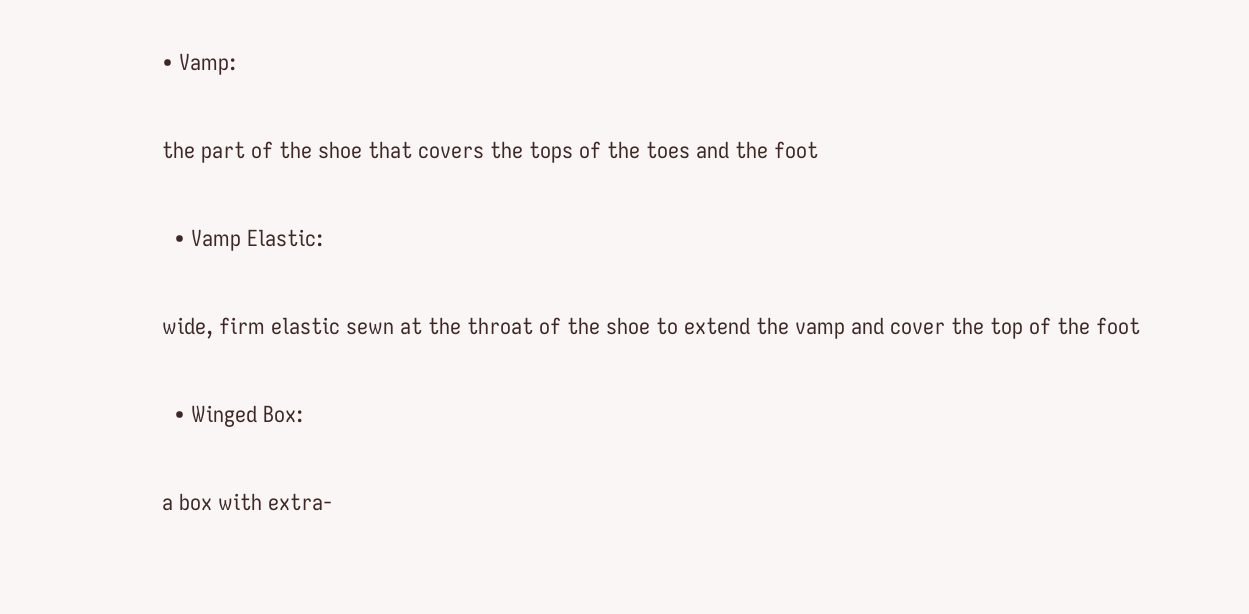• Vamp:

the part of the shoe that covers the tops of the toes and the foot

  • Vamp Elastic:

wide, firm elastic sewn at the throat of the shoe to extend the vamp and cover the top of the foot

  • Winged Box:

a box with extra-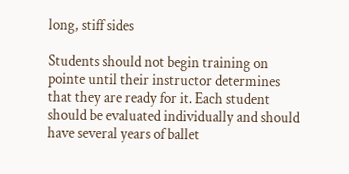long, stiff sides

Students should not begin training on pointe until their instructor determines that they are ready for it. Each student should be evaluated individually and should have several years of ballet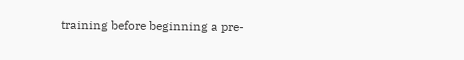training before beginning a pre-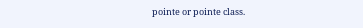pointe or pointe class.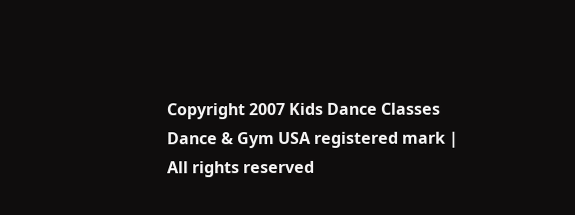Copyright 2007 Kids Dance Classes
Dance & Gym USA registered mark | All rights reserved